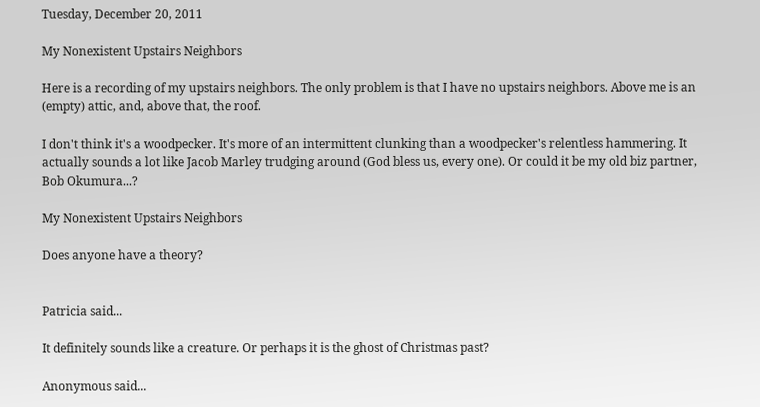Tuesday, December 20, 2011

My Nonexistent Upstairs Neighbors

Here is a recording of my upstairs neighbors. The only problem is that I have no upstairs neighbors. Above me is an (empty) attic, and, above that, the roof.

I don't think it's a woodpecker. It's more of an intermittent clunking than a woodpecker's relentless hammering. It actually sounds a lot like Jacob Marley trudging around (God bless us, every one). Or could it be my old biz partner, Bob Okumura...?

My Nonexistent Upstairs Neighbors

Does anyone have a theory?


Patricia said...

It definitely sounds like a creature. Or perhaps it is the ghost of Christmas past?

Anonymous said...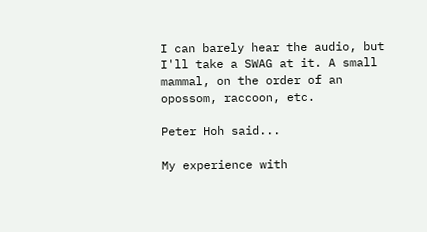I can barely hear the audio, but I'll take a SWAG at it. A small mammal, on the order of an opossom, raccoon, etc.

Peter Hoh said...

My experience with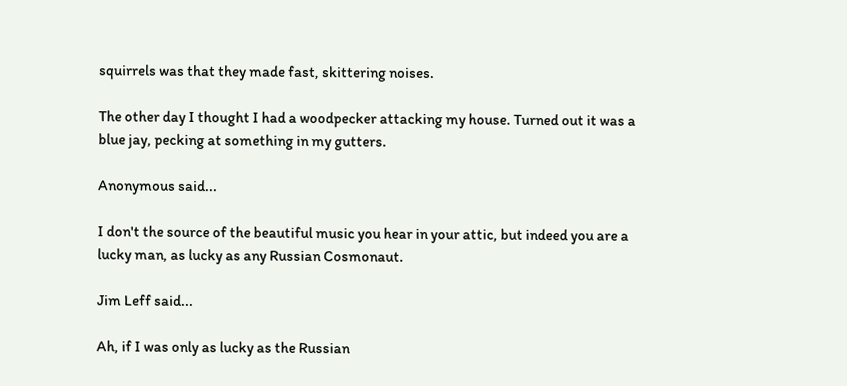squirrels was that they made fast, skittering noises.

The other day I thought I had a woodpecker attacking my house. Turned out it was a blue jay, pecking at something in my gutters.

Anonymous said...

I don't the source of the beautiful music you hear in your attic, but indeed you are a lucky man, as lucky as any Russian Cosmonaut.

Jim Leff said...

Ah, if I was only as lucky as the Russian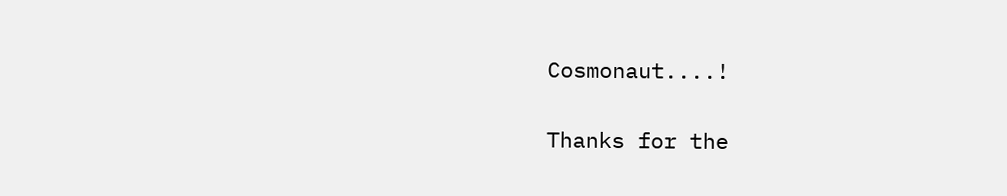Cosmonaut....!

Thanks for the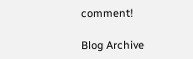comment!

Blog Archive